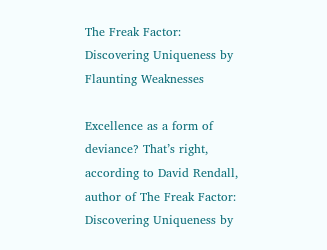The Freak Factor: Discovering Uniqueness by Flaunting Weaknesses

Excellence as a form of deviance? That’s right, according to David Rendall, author of The Freak Factor: Discovering Uniqueness by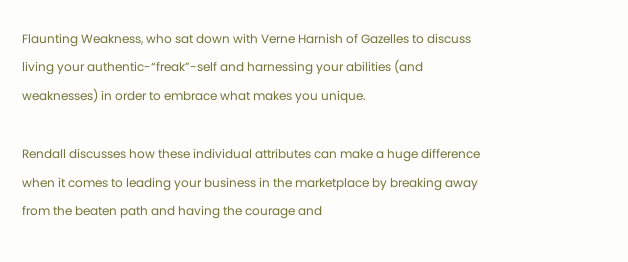Flaunting Weakness, who sat down with Verne Harnish of Gazelles to discuss living your authentic-“freak”-self and harnessing your abilities (and weaknesses) in order to embrace what makes you unique.

Rendall discusses how these individual attributes can make a huge difference when it comes to leading your business in the marketplace by breaking away from the beaten path and having the courage and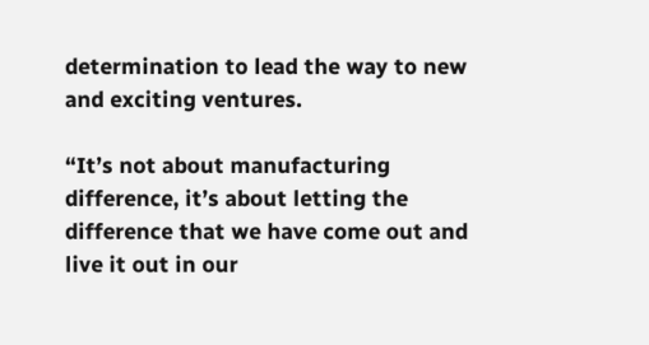determination to lead the way to new and exciting ventures.

“It’s not about manufacturing difference, it’s about letting the difference that we have come out and live it out in our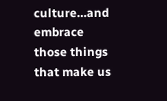culture…and embrace those things that make us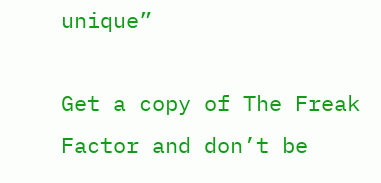unique”

Get a copy of The Freak Factor and don’t be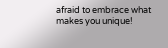afraid to embrace what makes you unique!